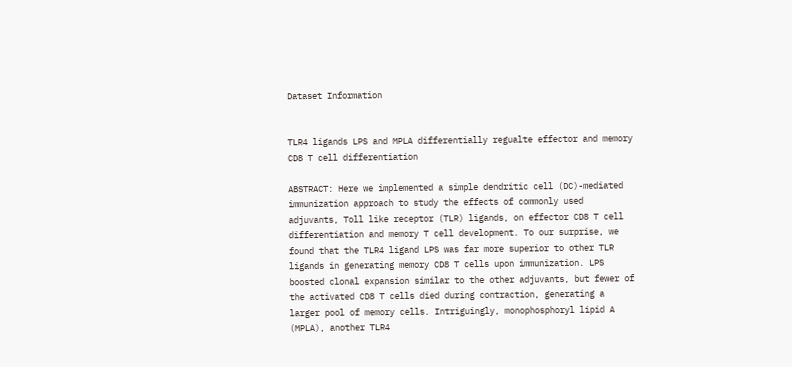Dataset Information


TLR4 ligands LPS and MPLA differentially regualte effector and memory CD8 T cell differentiation

ABSTRACT: Here we implemented a simple dendritic cell (DC)-mediated immunization approach to study the effects of commonly used adjuvants, Toll like receptor (TLR) ligands, on effector CD8 T cell differentiation and memory T cell development. To our surprise, we found that the TLR4 ligand LPS was far more superior to other TLR ligands in generating memory CD8 T cells upon immunization. LPS boosted clonal expansion similar to the other adjuvants, but fewer of the activated CD8 T cells died during contraction, generating a larger pool of memory cells. Intriguingly, monophosphoryl lipid A (MPLA), another TLR4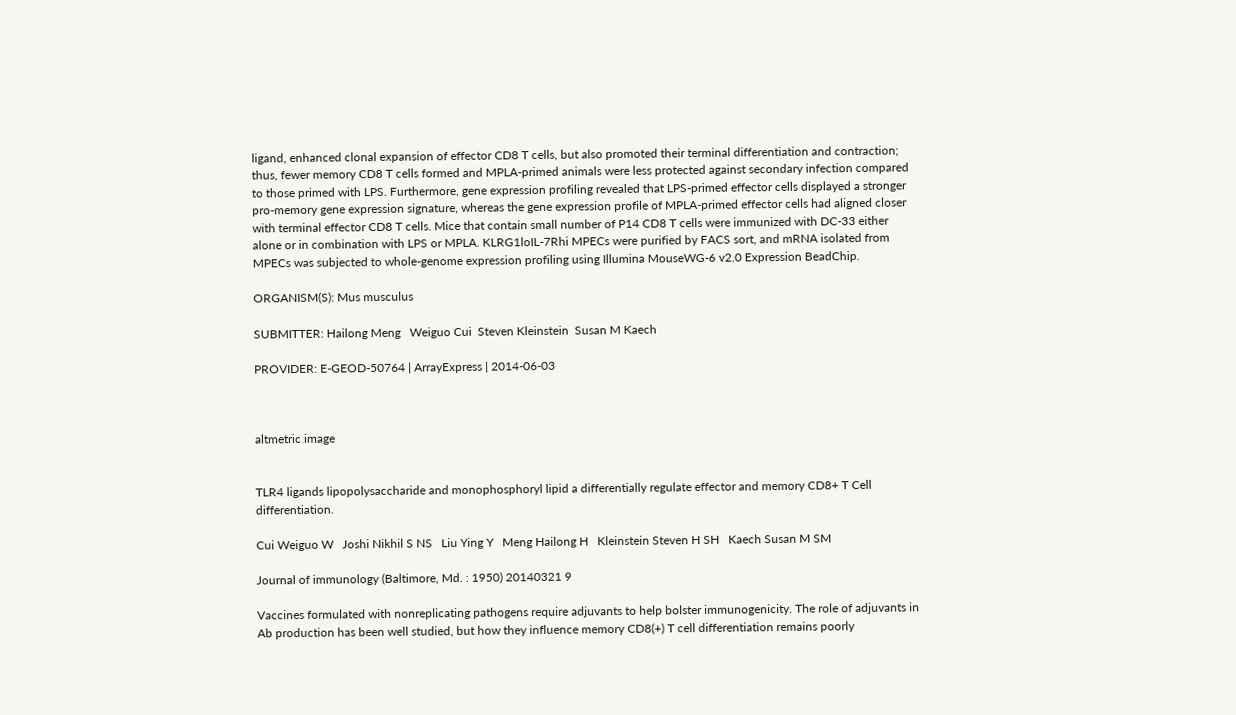ligand, enhanced clonal expansion of effector CD8 T cells, but also promoted their terminal differentiation and contraction; thus, fewer memory CD8 T cells formed and MPLA-primed animals were less protected against secondary infection compared to those primed with LPS. Furthermore, gene expression profiling revealed that LPS-primed effector cells displayed a stronger pro-memory gene expression signature, whereas the gene expression profile of MPLA-primed effector cells had aligned closer with terminal effector CD8 T cells. Mice that contain small number of P14 CD8 T cells were immunized with DC-33 either alone or in combination with LPS or MPLA. KLRG1loIL-7Rhi MPECs were purified by FACS sort, and mRNA isolated from MPECs was subjected to whole-genome expression profiling using Illumina MouseWG-6 v2.0 Expression BeadChip.

ORGANISM(S): Mus musculus

SUBMITTER: Hailong Meng   Weiguo Cui  Steven Kleinstein  Susan M Kaech

PROVIDER: E-GEOD-50764 | ArrayExpress | 2014-06-03



altmetric image


TLR4 ligands lipopolysaccharide and monophosphoryl lipid a differentially regulate effector and memory CD8+ T Cell differentiation.

Cui Weiguo W   Joshi Nikhil S NS   Liu Ying Y   Meng Hailong H   Kleinstein Steven H SH   Kaech Susan M SM

Journal of immunology (Baltimore, Md. : 1950) 20140321 9

Vaccines formulated with nonreplicating pathogens require adjuvants to help bolster immunogenicity. The role of adjuvants in Ab production has been well studied, but how they influence memory CD8(+) T cell differentiation remains poorly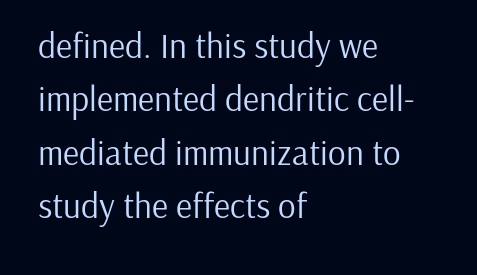defined. In this study we implemented dendritic cell-mediated immunization to study the effects of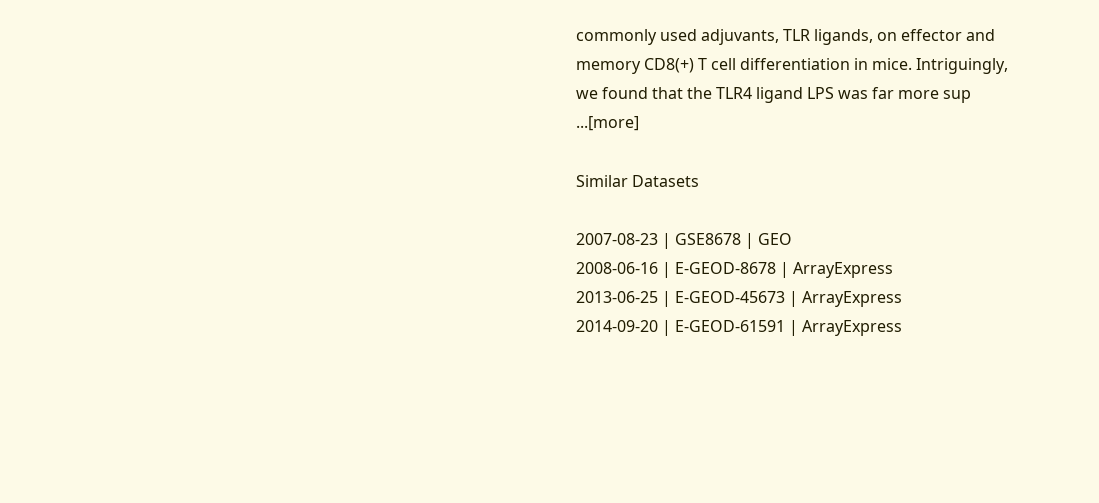commonly used adjuvants, TLR ligands, on effector and memory CD8(+) T cell differentiation in mice. Intriguingly, we found that the TLR4 ligand LPS was far more sup  ...[more]

Similar Datasets

2007-08-23 | GSE8678 | GEO
2008-06-16 | E-GEOD-8678 | ArrayExpress
2013-06-25 | E-GEOD-45673 | ArrayExpress
2014-09-20 | E-GEOD-61591 | ArrayExpress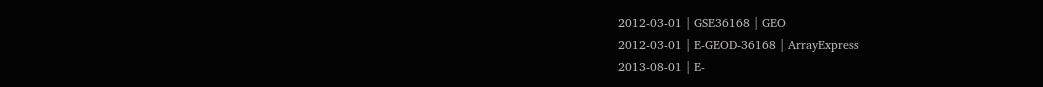2012-03-01 | GSE36168 | GEO
2012-03-01 | E-GEOD-36168 | ArrayExpress
2013-08-01 | E-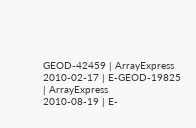GEOD-42459 | ArrayExpress
2010-02-17 | E-GEOD-19825 | ArrayExpress
2010-08-19 | E-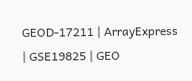GEOD-17211 | ArrayExpress
| GSE19825 | GEO